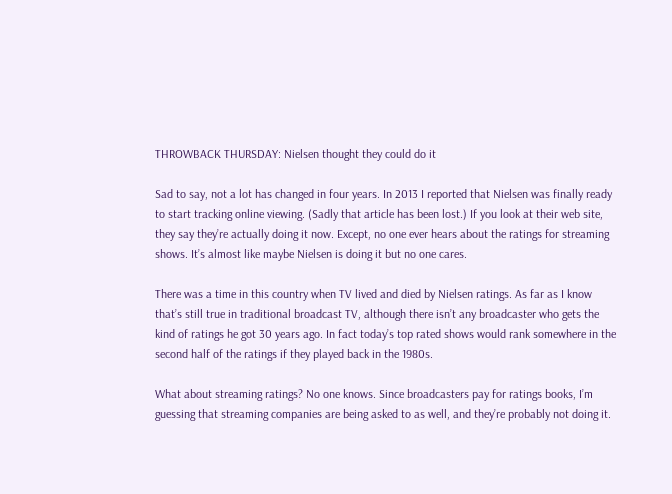THROWBACK THURSDAY: Nielsen thought they could do it

Sad to say, not a lot has changed in four years. In 2013 I reported that Nielsen was finally ready to start tracking online viewing. (Sadly that article has been lost.) If you look at their web site, they say they’re actually doing it now. Except, no one ever hears about the ratings for streaming shows. It’s almost like maybe Nielsen is doing it but no one cares.

There was a time in this country when TV lived and died by Nielsen ratings. As far as I know that’s still true in traditional broadcast TV, although there isn’t any broadcaster who gets the kind of ratings he got 30 years ago. In fact today’s top rated shows would rank somewhere in the second half of the ratings if they played back in the 1980s.

What about streaming ratings? No one knows. Since broadcasters pay for ratings books, I’m guessing that streaming companies are being asked to as well, and they’re probably not doing it.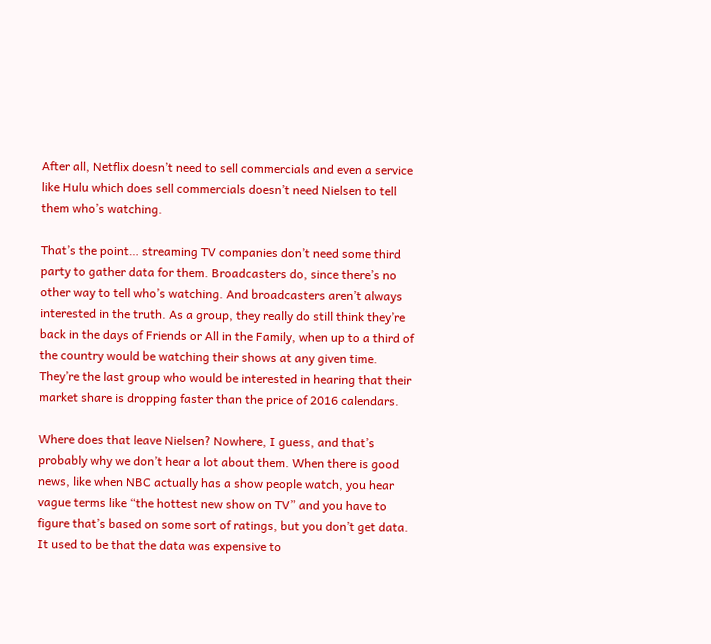After all, Netflix doesn’t need to sell commercials and even a service like Hulu which does sell commercials doesn’t need Nielsen to tell them who’s watching.

That’s the point… streaming TV companies don’t need some third party to gather data for them. Broadcasters do, since there’s no other way to tell who’s watching. And broadcasters aren’t always interested in the truth. As a group, they really do still think they’re back in the days of Friends or All in the Family, when up to a third of the country would be watching their shows at any given time. They’re the last group who would be interested in hearing that their market share is dropping faster than the price of 2016 calendars.

Where does that leave Nielsen? Nowhere, I guess, and that’s probably why we don’t hear a lot about them. When there is good news, like when NBC actually has a show people watch, you hear vague terms like “the hottest new show on TV” and you have to figure that’s based on some sort of ratings, but you don’t get data. It used to be that the data was expensive to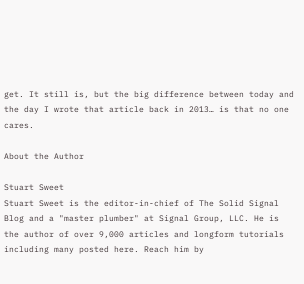get. It still is, but the big difference between today and the day I wrote that article back in 2013… is that no one cares.

About the Author

Stuart Sweet
Stuart Sweet is the editor-in-chief of The Solid Signal Blog and a "master plumber" at Signal Group, LLC. He is the author of over 9,000 articles and longform tutorials including many posted here. Reach him by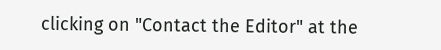clicking on "Contact the Editor" at the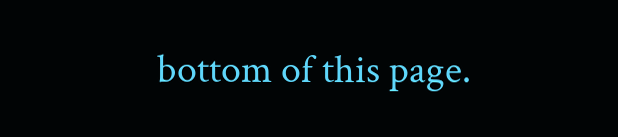bottom of this page.